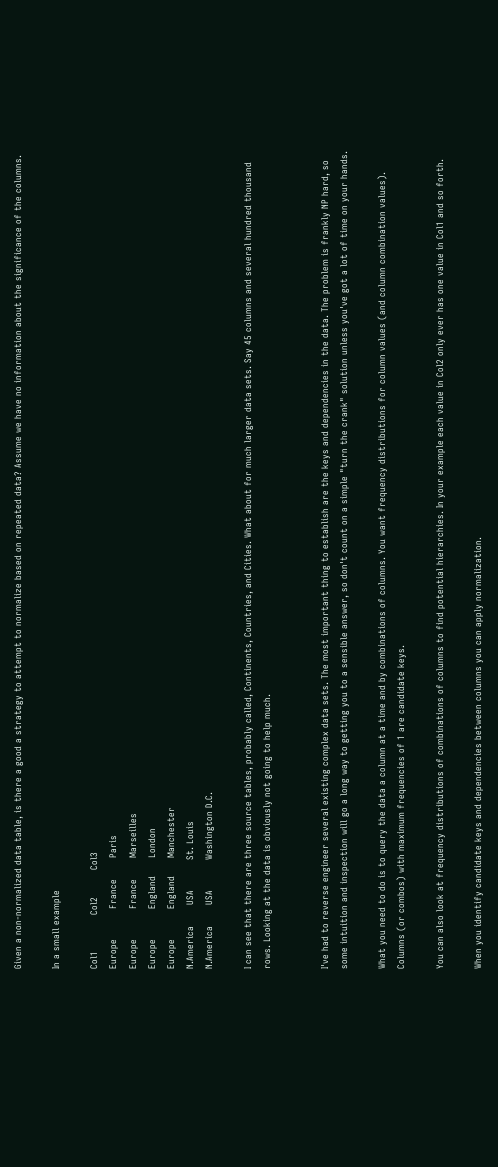Given a non-normalized data table, is there a good a strategy to attempt to normalize based on repeated data? Assume we have no information about the significance of the columns.

In a small example

Col1            Col2         Col3
Europe          France       Paris
Europe          France       Marseilles
Europe          England      London
Europe          England      Manchester
N.America       USA          St. Louis
N.America       USA          Washington D.C.

I can see that there are three source tables, probably called, Continents, Countries, and Cities. What about for much larger data sets. Say 45 columns and several hundred thousand rows. Looking at the data is obviously not going to help much.


I've had to reverse engineer several existing complex data sets. The most important thing to establish are the keys and dependencies in the data. The problem is frankly NP hard, so some intuition and inspection will go a long way to getting you to a sensible answer, so don't count on a simple "turn the crank" solution unless you've got a lot of time on your hands.

What you need to do is to query the data a column at a time and by combinations of columns. You want frequency distributions for column values (and column combination values). Columns (or combos) with maximum frequencies of 1 are candidate keys.

You can also look at frequency distributions of combinations of columns to find potential hierarchies. In your example each value in Col2 only ever has one value in Col1 and so forth.

When you identify candidate keys and dependencies between columns you can apply normalization.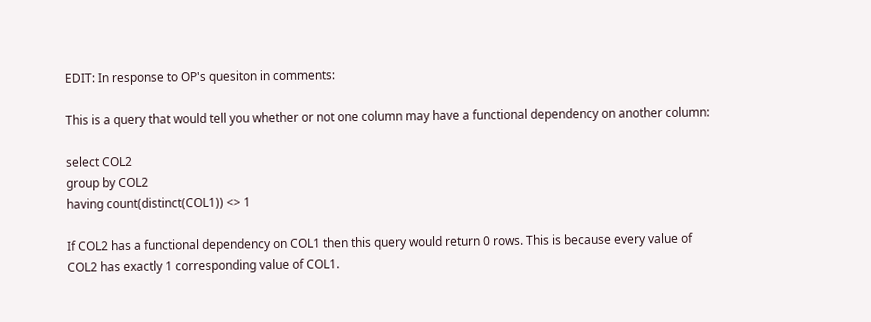EDIT: In response to OP's quesiton in comments:

This is a query that would tell you whether or not one column may have a functional dependency on another column:

select COL2
group by COL2
having count(distinct(COL1)) <> 1

If COL2 has a functional dependency on COL1 then this query would return 0 rows. This is because every value of COL2 has exactly 1 corresponding value of COL1.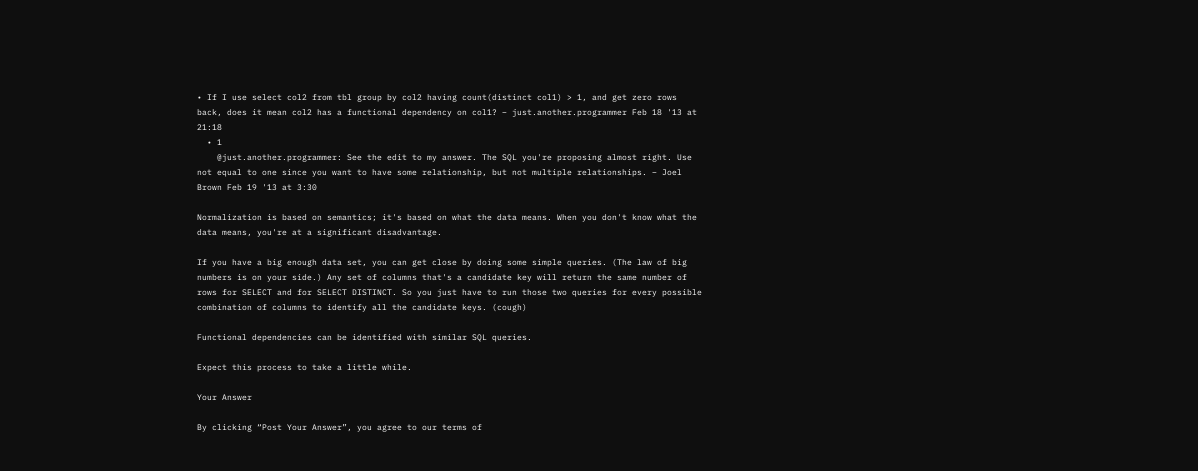• If I use select col2 from tbl group by col2 having count(distinct col1) > 1, and get zero rows back, does it mean col2 has a functional dependency on col1? – just.another.programmer Feb 18 '13 at 21:18
  • 1
    @just.another.programmer: See the edit to my answer. The SQL you're proposing almost right. Use not equal to one since you want to have some relationship, but not multiple relationships. – Joel Brown Feb 19 '13 at 3:30

Normalization is based on semantics; it's based on what the data means. When you don't know what the data means, you're at a significant disadvantage.

If you have a big enough data set, you can get close by doing some simple queries. (The law of big numbers is on your side.) Any set of columns that's a candidate key will return the same number of rows for SELECT and for SELECT DISTINCT. So you just have to run those two queries for every possible combination of columns to identify all the candidate keys. (cough)

Functional dependencies can be identified with similar SQL queries.

Expect this process to take a little while.

Your Answer

By clicking “Post Your Answer”, you agree to our terms of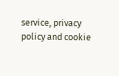service, privacy policy and cookie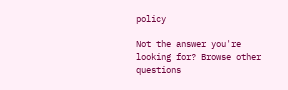policy

Not the answer you're looking for? Browse other questions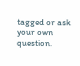tagged or ask your own question.